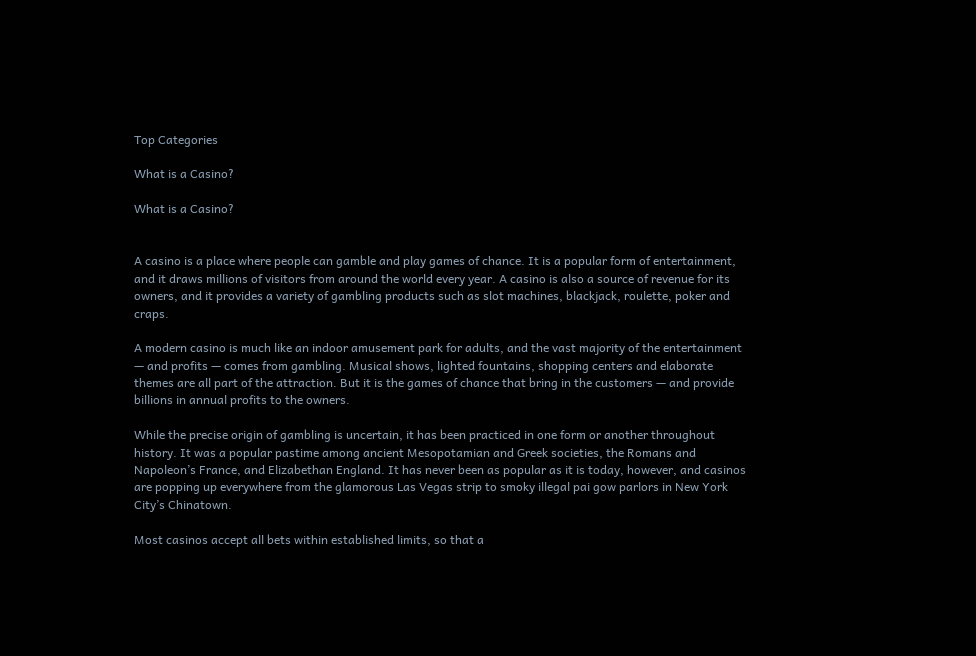Top Categories

What is a Casino?

What is a Casino?


A casino is a place where people can gamble and play games of chance. It is a popular form of entertainment, and it draws millions of visitors from around the world every year. A casino is also a source of revenue for its owners, and it provides a variety of gambling products such as slot machines, blackjack, roulette, poker and craps.

A modern casino is much like an indoor amusement park for adults, and the vast majority of the entertainment — and profits — comes from gambling. Musical shows, lighted fountains, shopping centers and elaborate themes are all part of the attraction. But it is the games of chance that bring in the customers — and provide billions in annual profits to the owners.

While the precise origin of gambling is uncertain, it has been practiced in one form or another throughout history. It was a popular pastime among ancient Mesopotamian and Greek societies, the Romans and Napoleon’s France, and Elizabethan England. It has never been as popular as it is today, however, and casinos are popping up everywhere from the glamorous Las Vegas strip to smoky illegal pai gow parlors in New York City’s Chinatown.

Most casinos accept all bets within established limits, so that a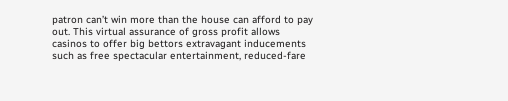patron can’t win more than the house can afford to pay out. This virtual assurance of gross profit allows casinos to offer big bettors extravagant inducements such as free spectacular entertainment, reduced-fare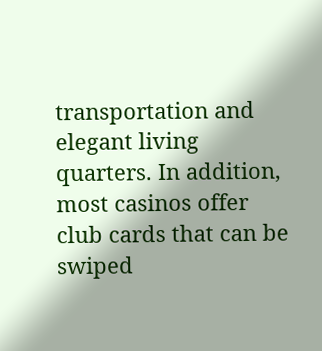transportation and elegant living quarters. In addition, most casinos offer club cards that can be swiped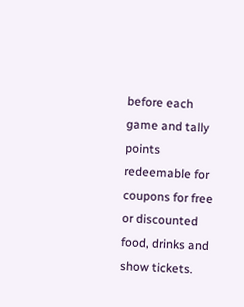before each game and tally points redeemable for coupons for free or discounted food, drinks and show tickets.